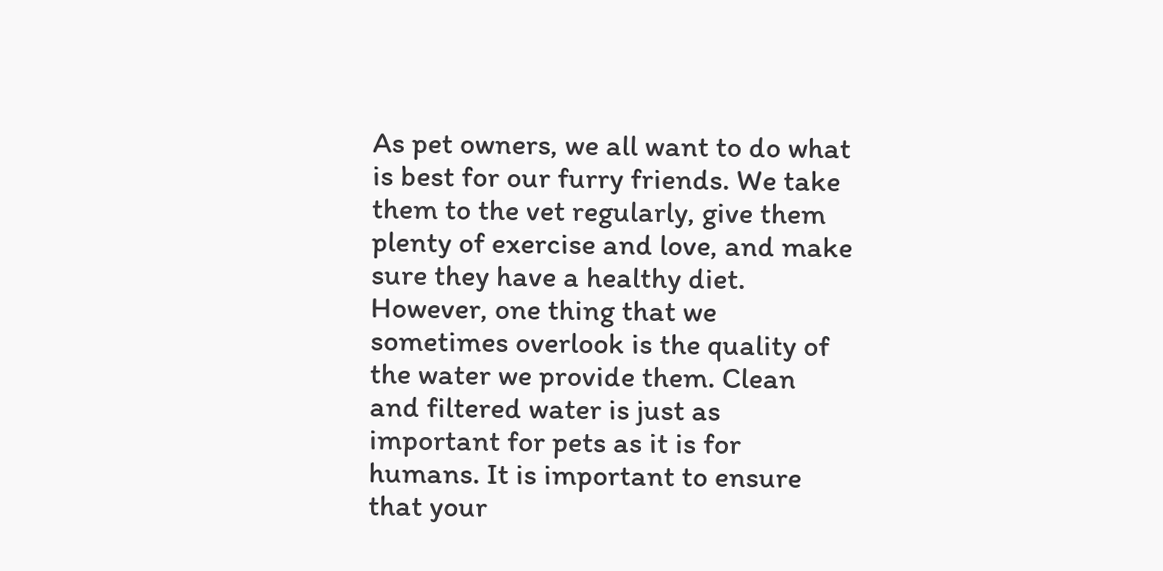As pet owners, we all want to do what is best for our furry friends. We take them to the vet regularly, give them plenty of exercise and love, and make sure they have a healthy diet. However, one thing that we sometimes overlook is the quality of the water we provide them. Clean and filtered water is just as important for pets as it is for humans. It is important to ensure that your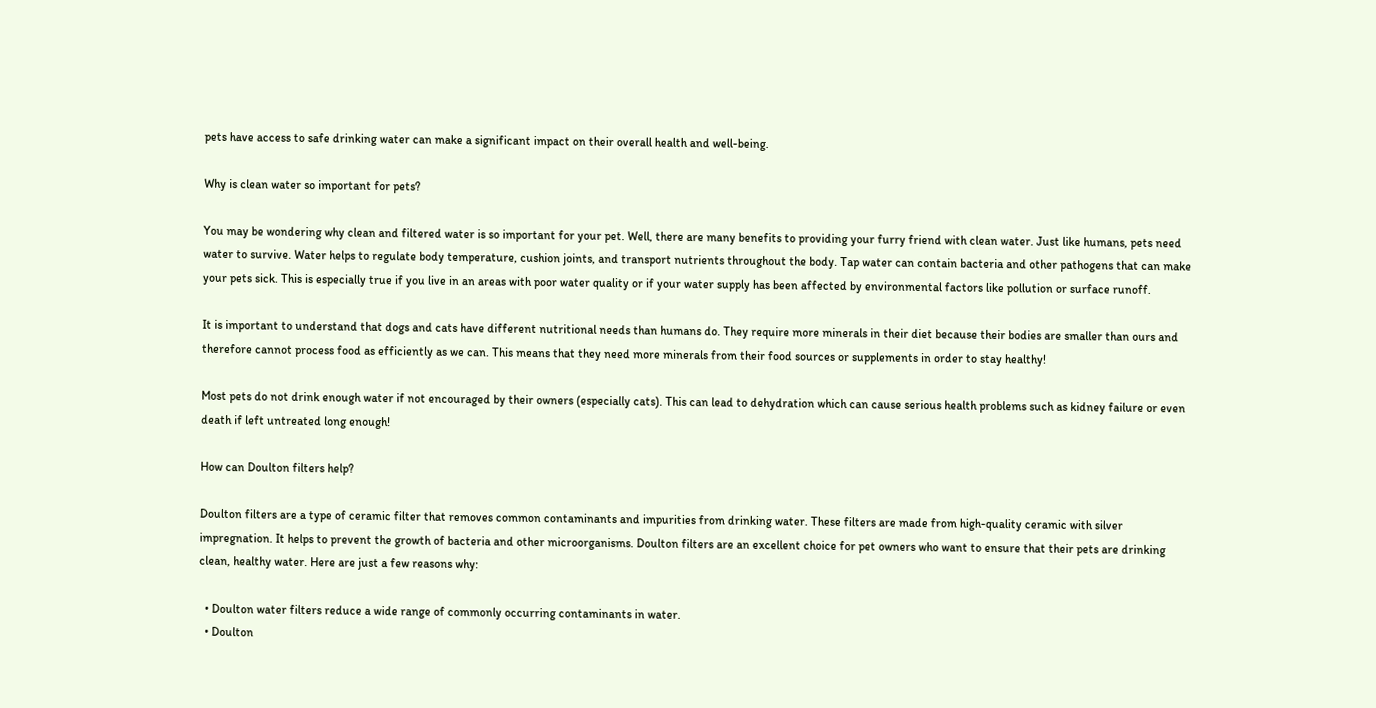pets have access to safe drinking water can make a significant impact on their overall health and well-being.

Why is clean water so important for pets?

You may be wondering why clean and filtered water is so important for your pet. Well, there are many benefits to providing your furry friend with clean water. Just like humans, pets need water to survive. Water helps to regulate body temperature, cushion joints, and transport nutrients throughout the body. Tap water can contain bacteria and other pathogens that can make your pets sick. This is especially true if you live in an areas with poor water quality or if your water supply has been affected by environmental factors like pollution or surface runoff.

It is important to understand that dogs and cats have different nutritional needs than humans do. They require more minerals in their diet because their bodies are smaller than ours and therefore cannot process food as efficiently as we can. This means that they need more minerals from their food sources or supplements in order to stay healthy!

Most pets do not drink enough water if not encouraged by their owners (especially cats). This can lead to dehydration which can cause serious health problems such as kidney failure or even death if left untreated long enough!

How can Doulton filters help?

Doulton filters are a type of ceramic filter that removes common contaminants and impurities from drinking water. These filters are made from high-quality ceramic with silver impregnation. It helps to prevent the growth of bacteria and other microorganisms. Doulton filters are an excellent choice for pet owners who want to ensure that their pets are drinking clean, healthy water. Here are just a few reasons why:

  • Doulton water filters reduce a wide range of commonly occurring contaminants in water.
  • Doulton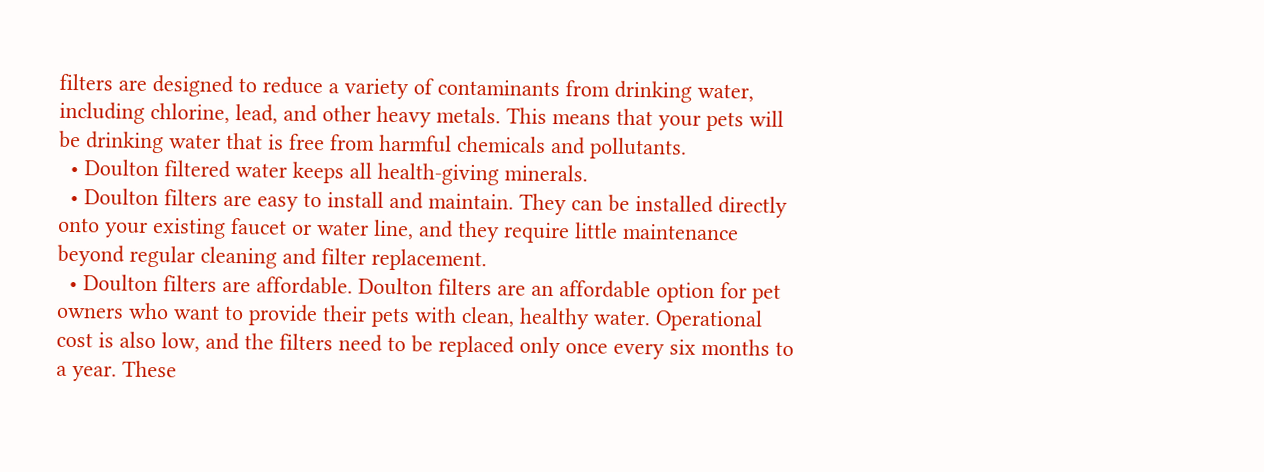filters are designed to reduce a variety of contaminants from drinking water, including chlorine, lead, and other heavy metals. This means that your pets will be drinking water that is free from harmful chemicals and pollutants.
  • Doulton filtered water keeps all health-giving minerals.
  • Doulton filters are easy to install and maintain. They can be installed directly onto your existing faucet or water line, and they require little maintenance beyond regular cleaning and filter replacement.
  • Doulton filters are affordable. Doulton filters are an affordable option for pet owners who want to provide their pets with clean, healthy water. Operational cost is also low, and the filters need to be replaced only once every six months to a year. These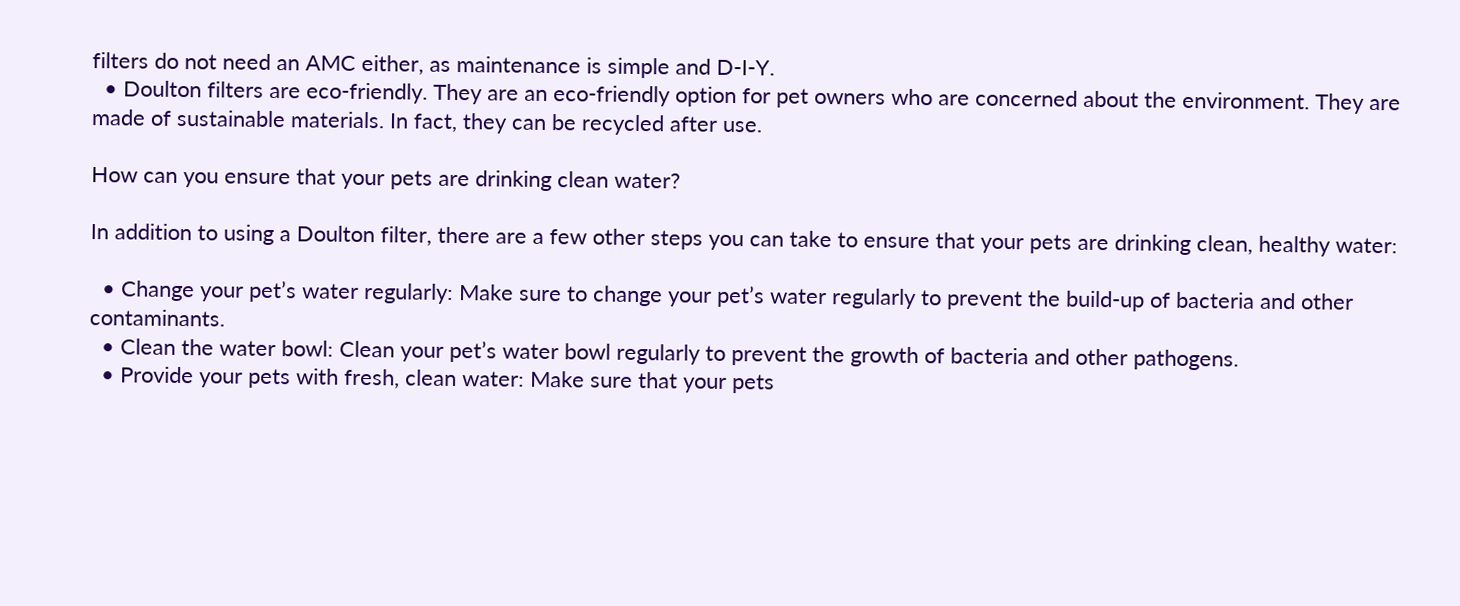filters do not need an AMC either, as maintenance is simple and D-I-Y.
  • Doulton filters are eco-friendly. They are an eco-friendly option for pet owners who are concerned about the environment. They are made of sustainable materials. In fact, they can be recycled after use.

How can you ensure that your pets are drinking clean water?

In addition to using a Doulton filter, there are a few other steps you can take to ensure that your pets are drinking clean, healthy water:

  • Change your pet’s water regularly: Make sure to change your pet’s water regularly to prevent the build-up of bacteria and other contaminants.
  • Clean the water bowl: Clean your pet’s water bowl regularly to prevent the growth of bacteria and other pathogens.
  • Provide your pets with fresh, clean water: Make sure that your pets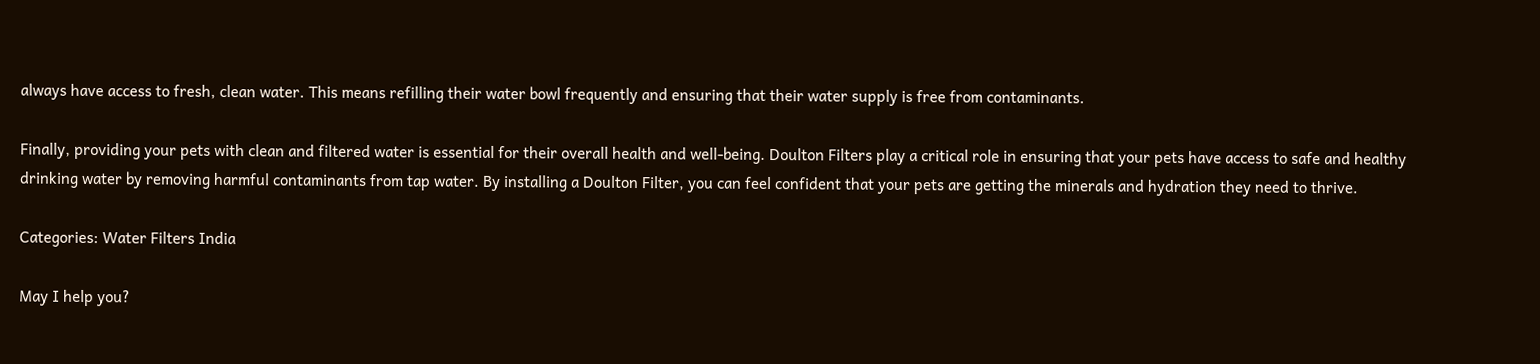always have access to fresh, clean water. This means refilling their water bowl frequently and ensuring that their water supply is free from contaminants.

Finally, providing your pets with clean and filtered water is essential for their overall health and well-being. Doulton Filters play a critical role in ensuring that your pets have access to safe and healthy drinking water by removing harmful contaminants from tap water. By installing a Doulton Filter, you can feel confident that your pets are getting the minerals and hydration they need to thrive.

Categories: Water Filters India

May I help you?